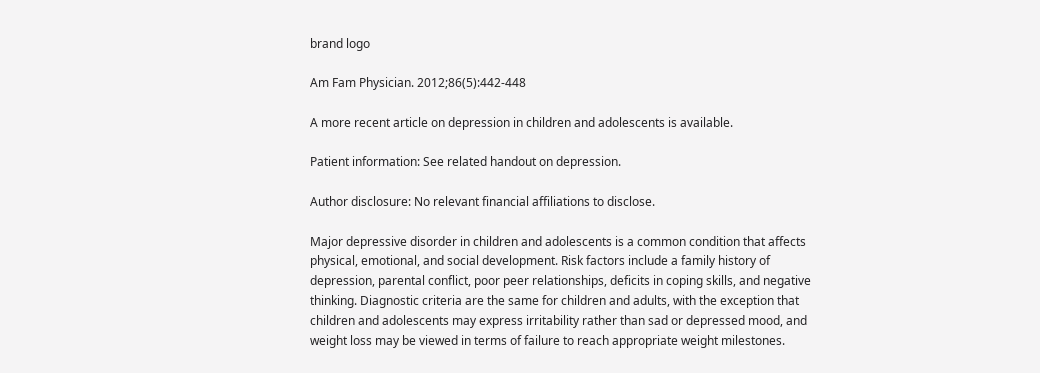brand logo

Am Fam Physician. 2012;86(5):442-448

A more recent article on depression in children and adolescents is available.

Patient information: See related handout on depression.

Author disclosure: No relevant financial affiliations to disclose.

Major depressive disorder in children and adolescents is a common condition that affects physical, emotional, and social development. Risk factors include a family history of depression, parental conflict, poor peer relationships, deficits in coping skills, and negative thinking. Diagnostic criteria are the same for children and adults, with the exception that children and adolescents may express irritability rather than sad or depressed mood, and weight loss may be viewed in terms of failure to reach appropriate weight milestones.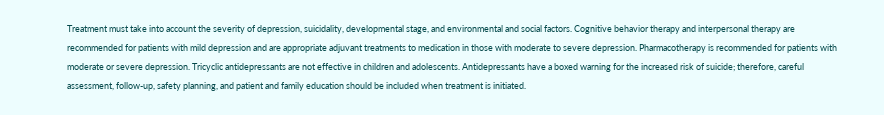Treatment must take into account the severity of depression, suicidality, developmental stage, and environmental and social factors. Cognitive behavior therapy and interpersonal therapy are recommended for patients with mild depression and are appropriate adjuvant treatments to medication in those with moderate to severe depression. Pharmacotherapy is recommended for patients with moderate or severe depression. Tricyclic antidepressants are not effective in children and adolescents. Antidepressants have a boxed warning for the increased risk of suicide; therefore, careful assessment, follow-up, safety planning, and patient and family education should be included when treatment is initiated.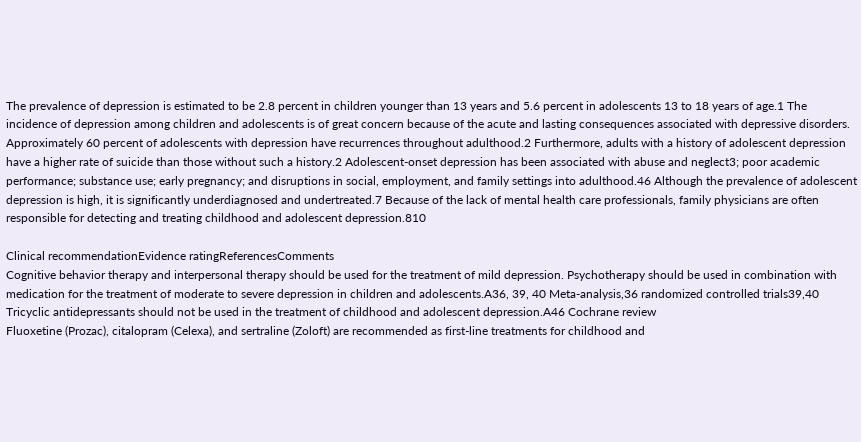The prevalence of depression is estimated to be 2.8 percent in children younger than 13 years and 5.6 percent in adolescents 13 to 18 years of age.1 The incidence of depression among children and adolescents is of great concern because of the acute and lasting consequences associated with depressive disorders. Approximately 60 percent of adolescents with depression have recurrences throughout adulthood.2 Furthermore, adults with a history of adolescent depression have a higher rate of suicide than those without such a history.2 Adolescent-onset depression has been associated with abuse and neglect3; poor academic performance; substance use; early pregnancy; and disruptions in social, employment, and family settings into adulthood.46 Although the prevalence of adolescent depression is high, it is significantly underdiagnosed and undertreated.7 Because of the lack of mental health care professionals, family physicians are often responsible for detecting and treating childhood and adolescent depression.810

Clinical recommendationEvidence ratingReferencesComments
Cognitive behavior therapy and interpersonal therapy should be used for the treatment of mild depression. Psychotherapy should be used in combination with medication for the treatment of moderate to severe depression in children and adolescents.A36, 39, 40 Meta-analysis,36 randomized controlled trials39,40
Tricyclic antidepressants should not be used in the treatment of childhood and adolescent depression.A46 Cochrane review
Fluoxetine (Prozac), citalopram (Celexa), and sertraline (Zoloft) are recommended as first-line treatments for childhood and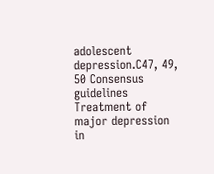adolescent depression.C47, 49, 50 Consensus guidelines
Treatment of major depression in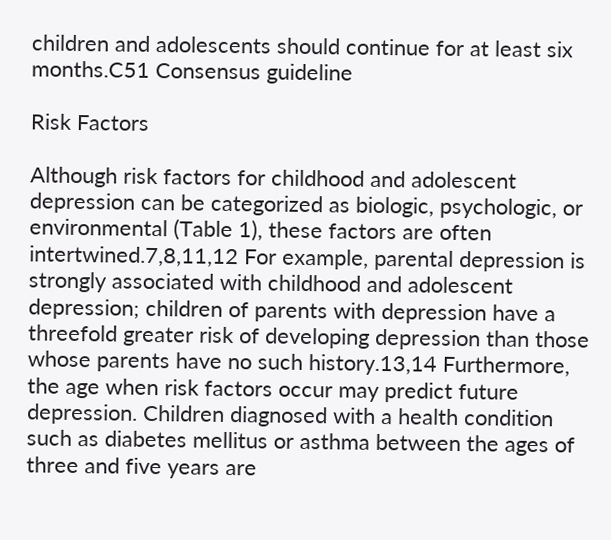children and adolescents should continue for at least six months.C51 Consensus guideline

Risk Factors

Although risk factors for childhood and adolescent depression can be categorized as biologic, psychologic, or environmental (Table 1), these factors are often intertwined.7,8,11,12 For example, parental depression is strongly associated with childhood and adolescent depression; children of parents with depression have a threefold greater risk of developing depression than those whose parents have no such history.13,14 Furthermore, the age when risk factors occur may predict future depression. Children diagnosed with a health condition such as diabetes mellitus or asthma between the ages of three and five years are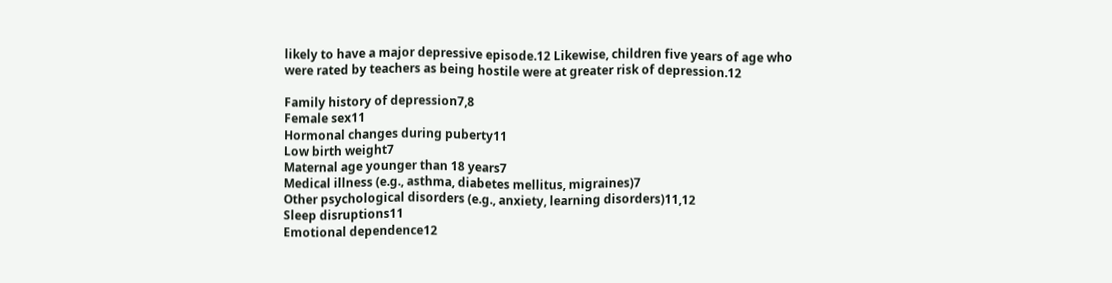likely to have a major depressive episode.12 Likewise, children five years of age who were rated by teachers as being hostile were at greater risk of depression.12

Family history of depression7,8
Female sex11
Hormonal changes during puberty11
Low birth weight7
Maternal age younger than 18 years7
Medical illness (e.g., asthma, diabetes mellitus, migraines)7
Other psychological disorders (e.g., anxiety, learning disorders)11,12
Sleep disruptions11
Emotional dependence12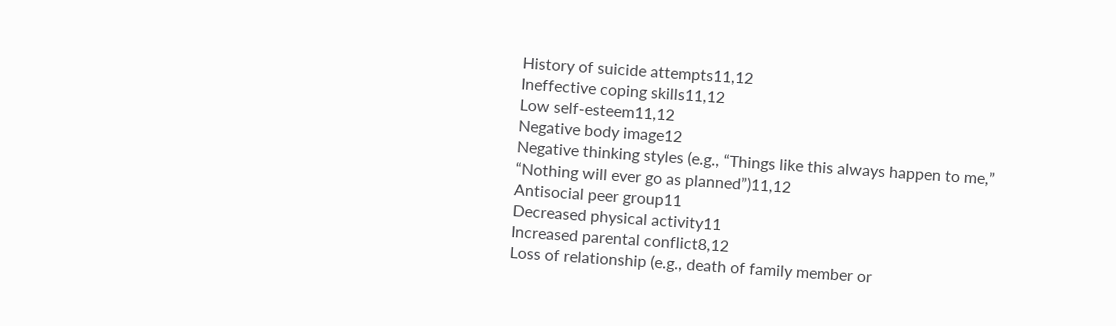History of suicide attempts11,12
Ineffective coping skills11,12
Low self-esteem11,12
Negative body image12
Negative thinking styles (e.g., “Things like this always happen to me,” “Nothing will ever go as planned”)11,12
Antisocial peer group11
Decreased physical activity11
Increased parental conflict8,12
Loss of relationship (e.g., death of family member or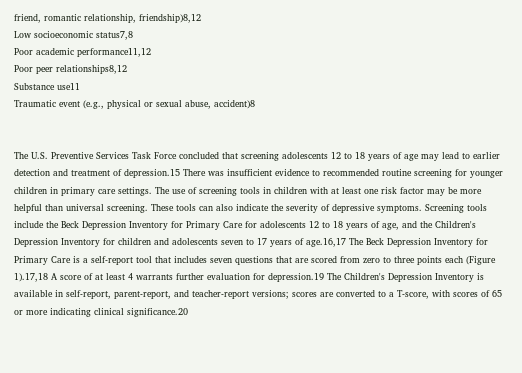friend, romantic relationship, friendship)8,12
Low socioeconomic status7,8
Poor academic performance11,12
Poor peer relationships8,12
Substance use11
Traumatic event (e.g., physical or sexual abuse, accident)8


The U.S. Preventive Services Task Force concluded that screening adolescents 12 to 18 years of age may lead to earlier detection and treatment of depression.15 There was insufficient evidence to recommended routine screening for younger children in primary care settings. The use of screening tools in children with at least one risk factor may be more helpful than universal screening. These tools can also indicate the severity of depressive symptoms. Screening tools include the Beck Depression Inventory for Primary Care for adolescents 12 to 18 years of age, and the Children's Depression Inventory for children and adolescents seven to 17 years of age.16,17 The Beck Depression Inventory for Primary Care is a self-report tool that includes seven questions that are scored from zero to three points each (Figure 1).17,18 A score of at least 4 warrants further evaluation for depression.19 The Children's Depression Inventory is available in self-report, parent-report, and teacher-report versions; scores are converted to a T-score, with scores of 65 or more indicating clinical significance.20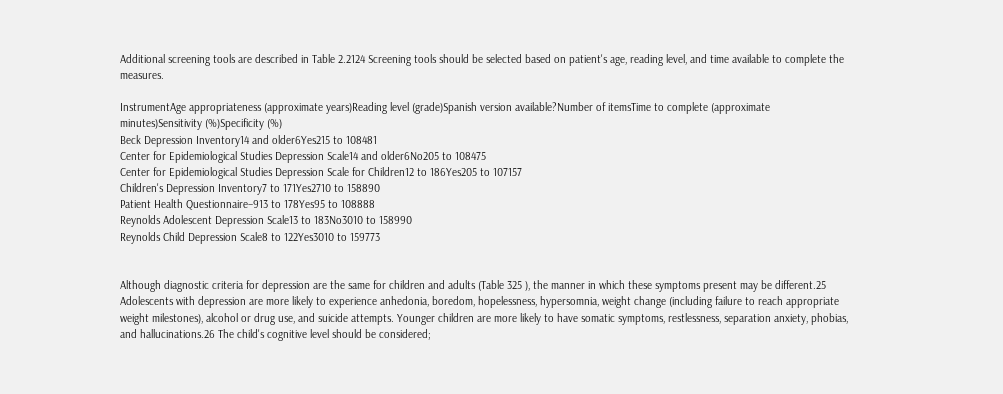Additional screening tools are described in Table 2.2124 Screening tools should be selected based on patient's age, reading level, and time available to complete the measures.

InstrumentAge appropriateness (approximate years)Reading level (grade)Spanish version available?Number of itemsTime to complete (approximate minutes)Sensitivity (%)Specificity (%)
Beck Depression Inventory14 and older6Yes215 to 108481
Center for Epidemiological Studies Depression Scale14 and older6No205 to 108475
Center for Epidemiological Studies Depression Scale for Children12 to 186Yes205 to 107157
Children's Depression Inventory7 to 171Yes2710 to 158890
Patient Health Questionnaire–913 to 178Yes95 to 108888
Reynolds Adolescent Depression Scale13 to 183No3010 to 158990
Reynolds Child Depression Scale8 to 122Yes3010 to 159773


Although diagnostic criteria for depression are the same for children and adults (Table 325 ), the manner in which these symptoms present may be different.25 Adolescents with depression are more likely to experience anhedonia, boredom, hopelessness, hypersomnia, weight change (including failure to reach appropriate weight milestones), alcohol or drug use, and suicide attempts. Younger children are more likely to have somatic symptoms, restlessness, separation anxiety, phobias, and hallucinations.26 The child's cognitive level should be considered;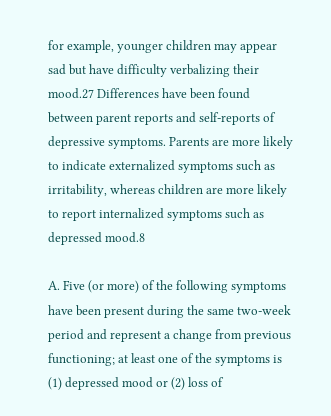for example, younger children may appear sad but have difficulty verbalizing their mood.27 Differences have been found between parent reports and self-reports of depressive symptoms. Parents are more likely to indicate externalized symptoms such as irritability, whereas children are more likely to report internalized symptoms such as depressed mood.8

A. Five (or more) of the following symptoms have been present during the same two-week period and represent a change from previous functioning; at least one of the symptoms is (1) depressed mood or (2) loss of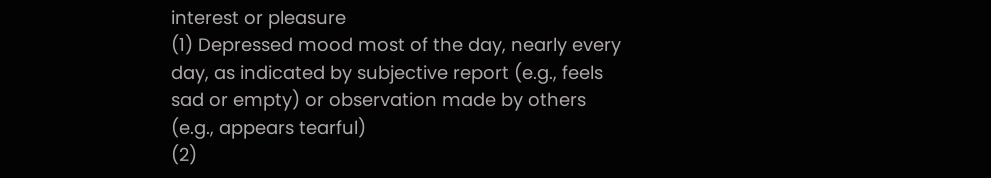interest or pleasure
(1) Depressed mood most of the day, nearly every day, as indicated by subjective report (e.g., feels sad or empty) or observation made by others (e.g., appears tearful)
(2)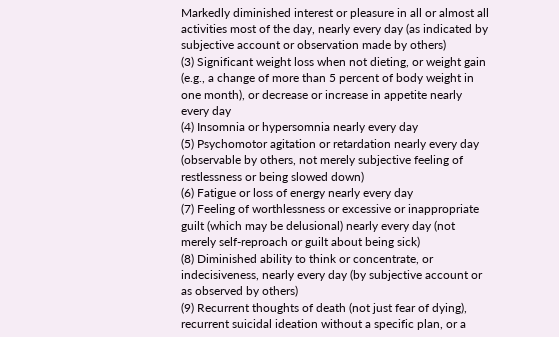Markedly diminished interest or pleasure in all or almost all activities most of the day, nearly every day (as indicated by subjective account or observation made by others)
(3) Significant weight loss when not dieting, or weight gain (e.g., a change of more than 5 percent of body weight in one month), or decrease or increase in appetite nearly every day
(4) Insomnia or hypersomnia nearly every day
(5) Psychomotor agitation or retardation nearly every day (observable by others, not merely subjective feeling of restlessness or being slowed down)
(6) Fatigue or loss of energy nearly every day
(7) Feeling of worthlessness or excessive or inappropriate guilt (which may be delusional) nearly every day (not merely self-reproach or guilt about being sick)
(8) Diminished ability to think or concentrate, or indecisiveness, nearly every day (by subjective account or as observed by others)
(9) Recurrent thoughts of death (not just fear of dying), recurrent suicidal ideation without a specific plan, or a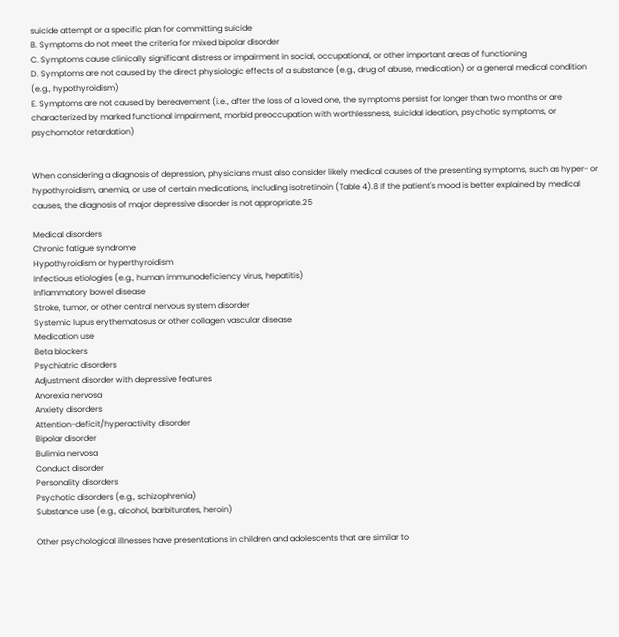suicide attempt or a specific plan for committing suicide
B. Symptoms do not meet the criteria for mixed bipolar disorder
C. Symptoms cause clinically significant distress or impairment in social, occupational, or other important areas of functioning
D. Symptoms are not caused by the direct physiologic effects of a substance (e.g., drug of abuse, medication) or a general medical condition (e.g., hypothyroidism)
E. Symptoms are not caused by bereavement (i.e., after the loss of a loved one, the symptoms persist for longer than two months or are characterized by marked functional impairment, morbid preoccupation with worthlessness, suicidal ideation, psychotic symptoms, or psychomotor retardation)


When considering a diagnosis of depression, physicians must also consider likely medical causes of the presenting symptoms, such as hyper- or hypothyroidism, anemia, or use of certain medications, including isotretinoin (Table 4).8 If the patient's mood is better explained by medical causes, the diagnosis of major depressive disorder is not appropriate.25

Medical disorders
Chronic fatigue syndrome
Hypothyroidism or hyperthyroidism
Infectious etiologies (e.g., human immunodeficiency virus, hepatitis)
Inflammatory bowel disease
Stroke, tumor, or other central nervous system disorder
Systemic lupus erythematosus or other collagen vascular disease
Medication use
Beta blockers
Psychiatric disorders
Adjustment disorder with depressive features
Anorexia nervosa
Anxiety disorders
Attention-deficit/hyperactivity disorder
Bipolar disorder
Bulimia nervosa
Conduct disorder
Personality disorders
Psychotic disorders (e.g., schizophrenia)
Substance use (e.g., alcohol, barbiturates, heroin)

Other psychological illnesses have presentations in children and adolescents that are similar to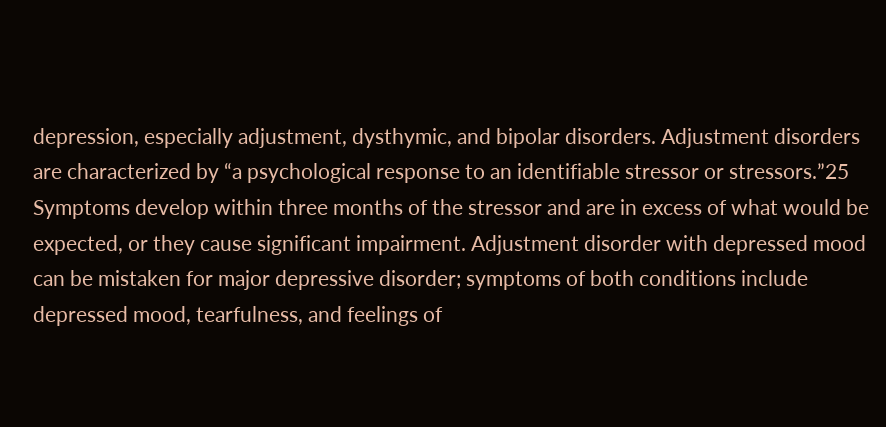depression, especially adjustment, dysthymic, and bipolar disorders. Adjustment disorders are characterized by “a psychological response to an identifiable stressor or stressors.”25 Symptoms develop within three months of the stressor and are in excess of what would be expected, or they cause significant impairment. Adjustment disorder with depressed mood can be mistaken for major depressive disorder; symptoms of both conditions include depressed mood, tearfulness, and feelings of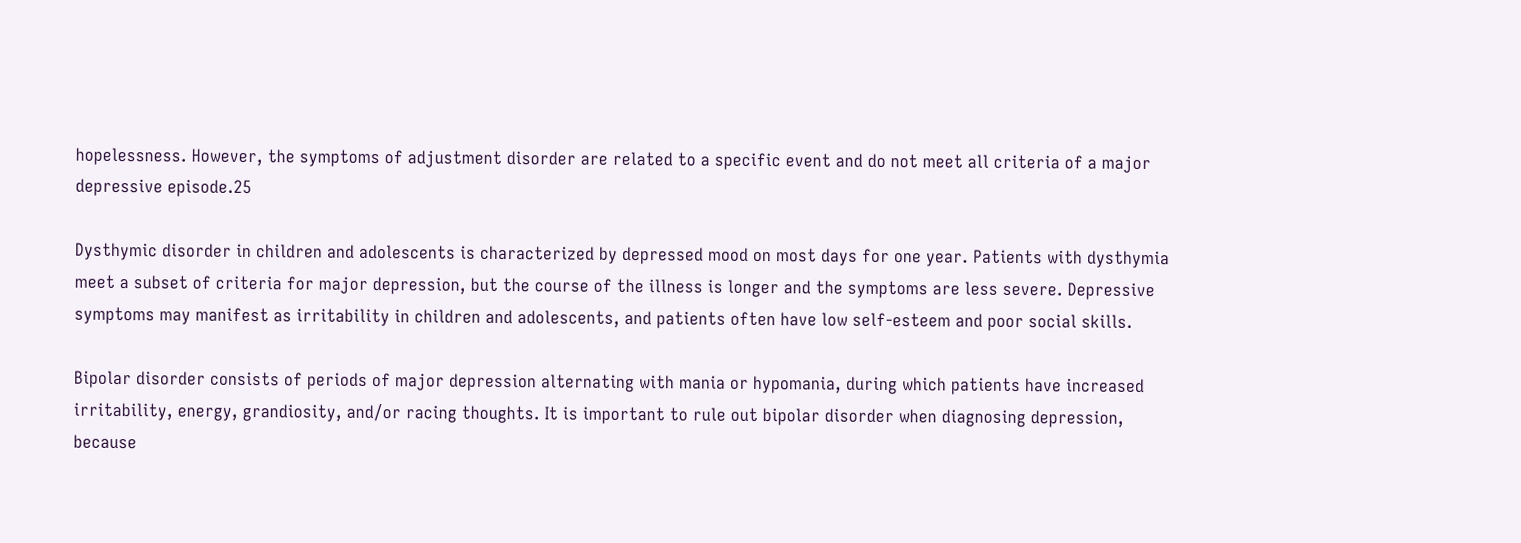hopelessness. However, the symptoms of adjustment disorder are related to a specific event and do not meet all criteria of a major depressive episode.25

Dysthymic disorder in children and adolescents is characterized by depressed mood on most days for one year. Patients with dysthymia meet a subset of criteria for major depression, but the course of the illness is longer and the symptoms are less severe. Depressive symptoms may manifest as irritability in children and adolescents, and patients often have low self-esteem and poor social skills.

Bipolar disorder consists of periods of major depression alternating with mania or hypomania, during which patients have increased irritability, energy, grandiosity, and/or racing thoughts. It is important to rule out bipolar disorder when diagnosing depression, because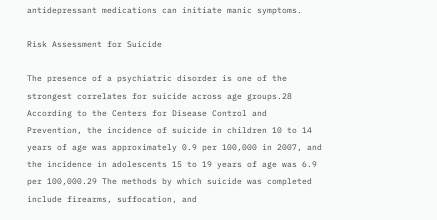antidepressant medications can initiate manic symptoms.

Risk Assessment for Suicide

The presence of a psychiatric disorder is one of the strongest correlates for suicide across age groups.28 According to the Centers for Disease Control and Prevention, the incidence of suicide in children 10 to 14 years of age was approximately 0.9 per 100,000 in 2007, and the incidence in adolescents 15 to 19 years of age was 6.9 per 100,000.29 The methods by which suicide was completed include firearms, suffocation, and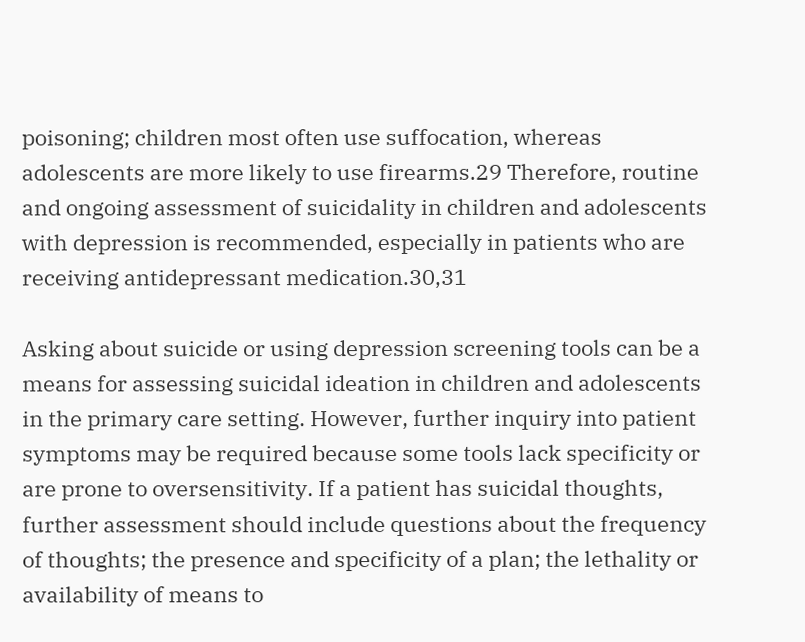poisoning; children most often use suffocation, whereas adolescents are more likely to use firearms.29 Therefore, routine and ongoing assessment of suicidality in children and adolescents with depression is recommended, especially in patients who are receiving antidepressant medication.30,31

Asking about suicide or using depression screening tools can be a means for assessing suicidal ideation in children and adolescents in the primary care setting. However, further inquiry into patient symptoms may be required because some tools lack specificity or are prone to oversensitivity. If a patient has suicidal thoughts, further assessment should include questions about the frequency of thoughts; the presence and specificity of a plan; the lethality or availability of means to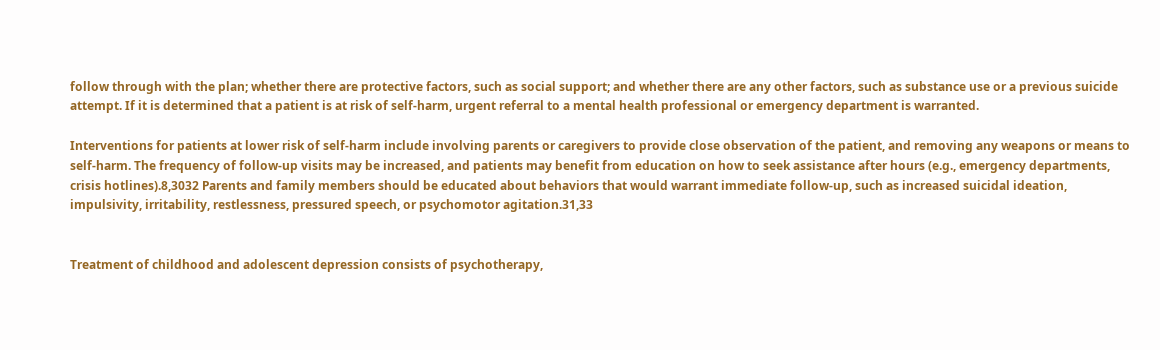follow through with the plan; whether there are protective factors, such as social support; and whether there are any other factors, such as substance use or a previous suicide attempt. If it is determined that a patient is at risk of self-harm, urgent referral to a mental health professional or emergency department is warranted.

Interventions for patients at lower risk of self-harm include involving parents or caregivers to provide close observation of the patient, and removing any weapons or means to self-harm. The frequency of follow-up visits may be increased, and patients may benefit from education on how to seek assistance after hours (e.g., emergency departments, crisis hotlines).8,3032 Parents and family members should be educated about behaviors that would warrant immediate follow-up, such as increased suicidal ideation, impulsivity, irritability, restlessness, pressured speech, or psychomotor agitation.31,33


Treatment of childhood and adolescent depression consists of psychotherapy,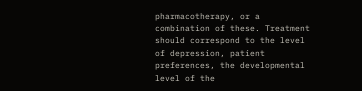pharmacotherapy, or a combination of these. Treatment should correspond to the level of depression, patient preferences, the developmental level of the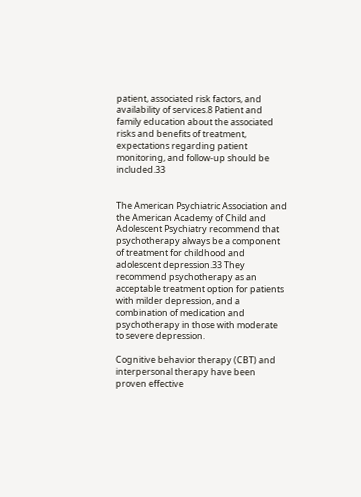patient, associated risk factors, and availability of services.8 Patient and family education about the associated risks and benefits of treatment, expectations regarding patient monitoring, and follow-up should be included.33


The American Psychiatric Association and the American Academy of Child and Adolescent Psychiatry recommend that psychotherapy always be a component of treatment for childhood and adolescent depression.33 They recommend psychotherapy as an acceptable treatment option for patients with milder depression, and a combination of medication and psychotherapy in those with moderate to severe depression.

Cognitive behavior therapy (CBT) and interpersonal therapy have been proven effective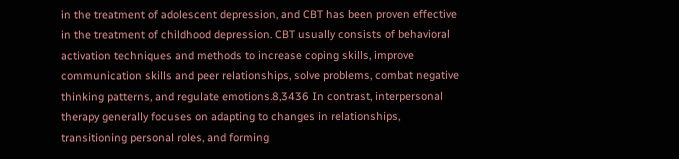in the treatment of adolescent depression, and CBT has been proven effective in the treatment of childhood depression. CBT usually consists of behavioral activation techniques and methods to increase coping skills, improve communication skills and peer relationships, solve problems, combat negative thinking patterns, and regulate emotions.8,3436 In contrast, interpersonal therapy generally focuses on adapting to changes in relationships, transitioning personal roles, and forming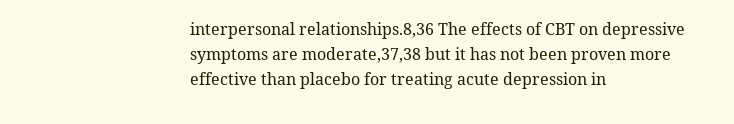interpersonal relationships.8,36 The effects of CBT on depressive symptoms are moderate,37,38 but it has not been proven more effective than placebo for treating acute depression in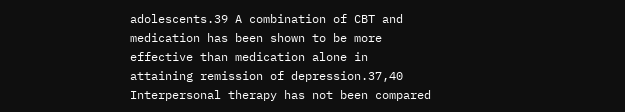adolescents.39 A combination of CBT and medication has been shown to be more effective than medication alone in attaining remission of depression.37,40 Interpersonal therapy has not been compared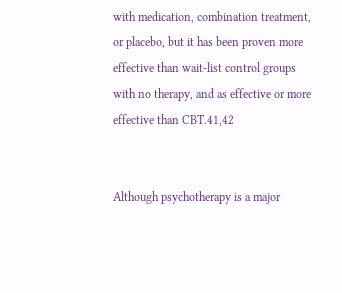with medication, combination treatment, or placebo, but it has been proven more effective than wait-list control groups with no therapy, and as effective or more effective than CBT.41,42


Although psychotherapy is a major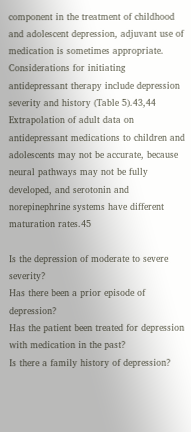component in the treatment of childhood and adolescent depression, adjuvant use of medication is sometimes appropriate. Considerations for initiating antidepressant therapy include depression severity and history (Table 5).43,44 Extrapolation of adult data on antidepressant medications to children and adolescents may not be accurate, because neural pathways may not be fully developed, and serotonin and norepinephrine systems have different maturation rates.45

Is the depression of moderate to severe severity?
Has there been a prior episode of depression?
Has the patient been treated for depression with medication in the past?
Is there a family history of depression?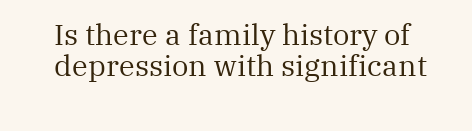Is there a family history of depression with significant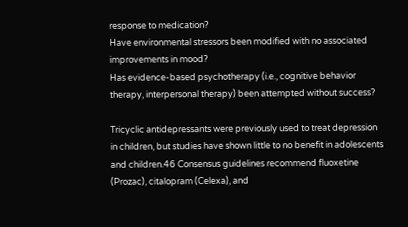response to medication?
Have environmental stressors been modified with no associated improvements in mood?
Has evidence-based psychotherapy (i.e., cognitive behavior therapy, interpersonal therapy) been attempted without success?

Tricyclic antidepressants were previously used to treat depression in children, but studies have shown little to no benefit in adolescents and children.46 Consensus guidelines recommend fluoxetine (Prozac), citalopram (Celexa), and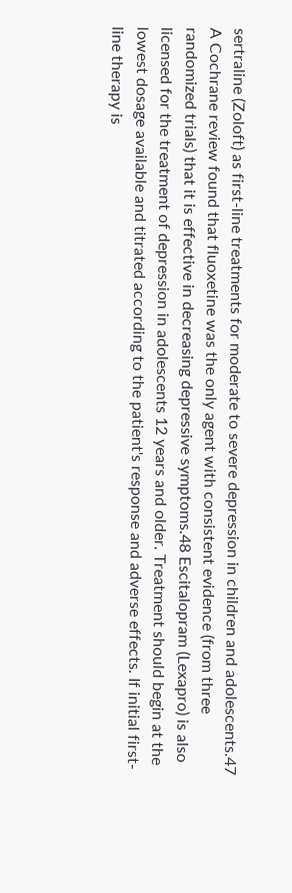sertraline (Zoloft) as first-line treatments for moderate to severe depression in children and adolescents.47 A Cochrane review found that fluoxetine was the only agent with consistent evidence (from three randomized trials) that it is effective in decreasing depressive symptoms.48 Escitalopram (Lexapro) is also licensed for the treatment of depression in adolescents 12 years and older. Treatment should begin at the lowest dosage available and titrated according to the patient's response and adverse effects. If initial first-line therapy is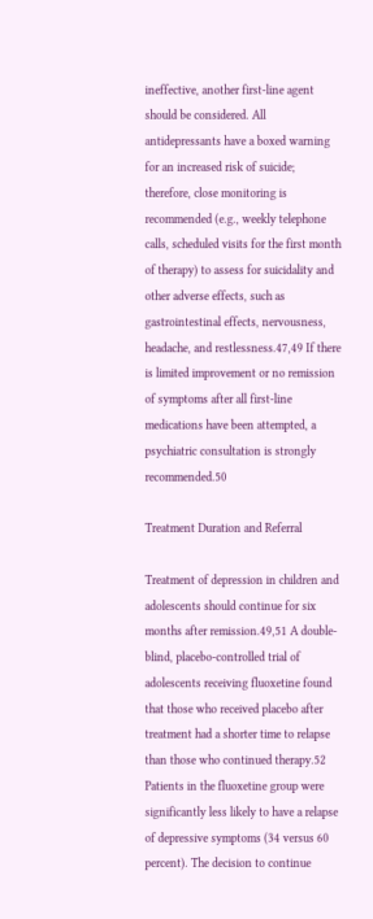ineffective, another first-line agent should be considered. All antidepressants have a boxed warning for an increased risk of suicide; therefore, close monitoring is recommended (e.g., weekly telephone calls, scheduled visits for the first month of therapy) to assess for suicidality and other adverse effects, such as gastrointestinal effects, nervousness, headache, and restlessness.47,49 If there is limited improvement or no remission of symptoms after all first-line medications have been attempted, a psychiatric consultation is strongly recommended.50

Treatment Duration and Referral

Treatment of depression in children and adolescents should continue for six months after remission.49,51 A double-blind, placebo-controlled trial of adolescents receiving fluoxetine found that those who received placebo after treatment had a shorter time to relapse than those who continued therapy.52 Patients in the fluoxetine group were significantly less likely to have a relapse of depressive symptoms (34 versus 60 percent). The decision to continue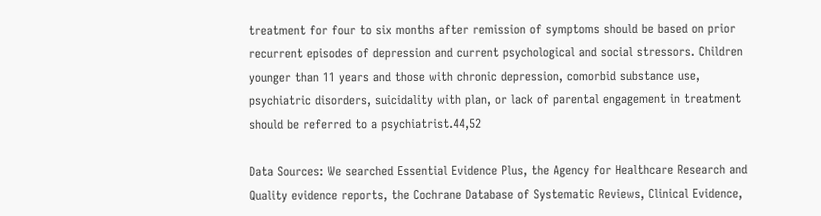treatment for four to six months after remission of symptoms should be based on prior recurrent episodes of depression and current psychological and social stressors. Children younger than 11 years and those with chronic depression, comorbid substance use, psychiatric disorders, suicidality with plan, or lack of parental engagement in treatment should be referred to a psychiatrist.44,52

Data Sources: We searched Essential Evidence Plus, the Agency for Healthcare Research and Quality evidence reports, the Cochrane Database of Systematic Reviews, Clinical Evidence,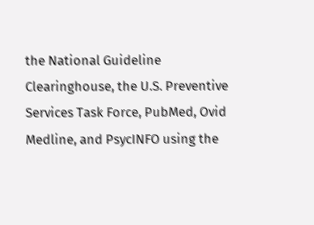the National Guideline Clearinghouse, the U.S. Preventive Services Task Force, PubMed, Ovid Medline, and PsycINFO using the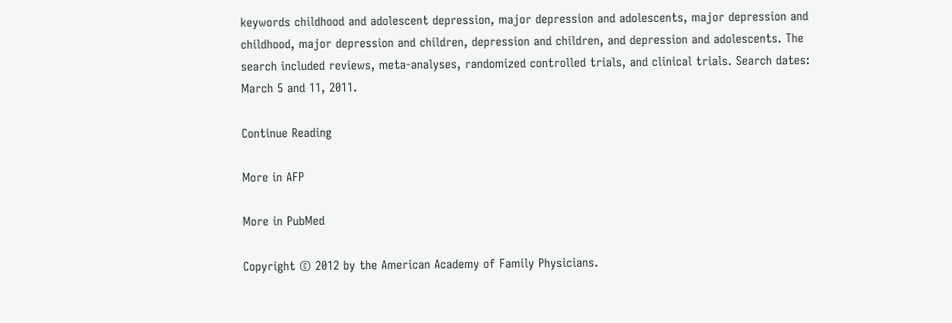keywords childhood and adolescent depression, major depression and adolescents, major depression and childhood, major depression and children, depression and children, and depression and adolescents. The search included reviews, meta-analyses, randomized controlled trials, and clinical trials. Search dates: March 5 and 11, 2011.

Continue Reading

More in AFP

More in PubMed

Copyright © 2012 by the American Academy of Family Physicians.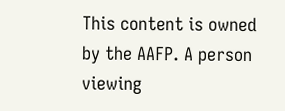This content is owned by the AAFP. A person viewing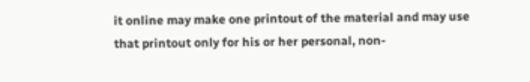it online may make one printout of the material and may use that printout only for his or her personal, non-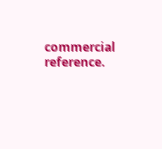commercial reference.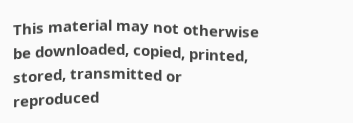This material may not otherwise be downloaded, copied, printed, stored, transmitted or reproduced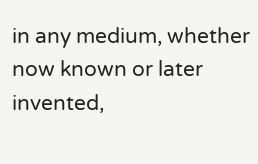in any medium, whether now known or later invented,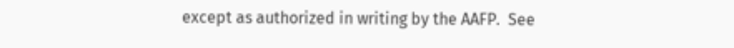except as authorized in writing by the AAFP.  See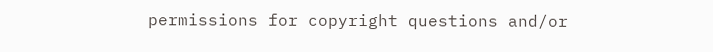permissions for copyright questions and/or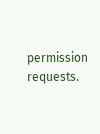permission requests.